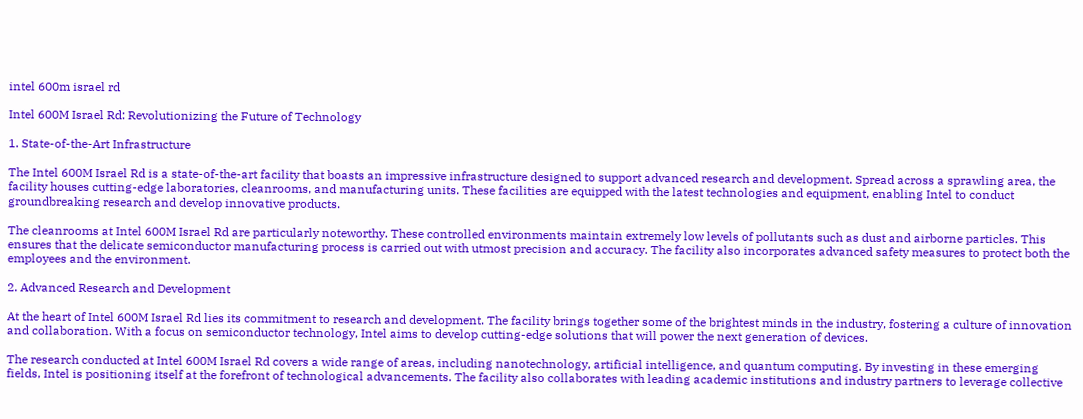intel 600m israel rd

Intel 600M Israel Rd: Revolutionizing the Future of Technology

1. State-of-the-Art Infrastructure

The Intel 600M Israel Rd is a state-of-the-art facility that boasts an impressive infrastructure designed to support advanced research and development. Spread across a sprawling area, the facility houses cutting-edge laboratories, cleanrooms, and manufacturing units. These facilities are equipped with the latest technologies and equipment, enabling Intel to conduct groundbreaking research and develop innovative products.

The cleanrooms at Intel 600M Israel Rd are particularly noteworthy. These controlled environments maintain extremely low levels of pollutants such as dust and airborne particles. This ensures that the delicate semiconductor manufacturing process is carried out with utmost precision and accuracy. The facility also incorporates advanced safety measures to protect both the employees and the environment.

2. Advanced Research and Development

At the heart of Intel 600M Israel Rd lies its commitment to research and development. The facility brings together some of the brightest minds in the industry, fostering a culture of innovation and collaboration. With a focus on semiconductor technology, Intel aims to develop cutting-edge solutions that will power the next generation of devices.

The research conducted at Intel 600M Israel Rd covers a wide range of areas, including nanotechnology, artificial intelligence, and quantum computing. By investing in these emerging fields, Intel is positioning itself at the forefront of technological advancements. The facility also collaborates with leading academic institutions and industry partners to leverage collective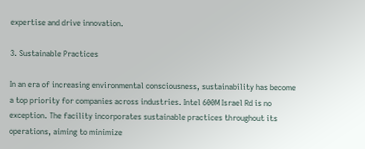expertise and drive innovation.

3. Sustainable Practices

In an era of increasing environmental consciousness, sustainability has become a top priority for companies across industries. Intel 600M Israel Rd is no exception. The facility incorporates sustainable practices throughout its operations, aiming to minimize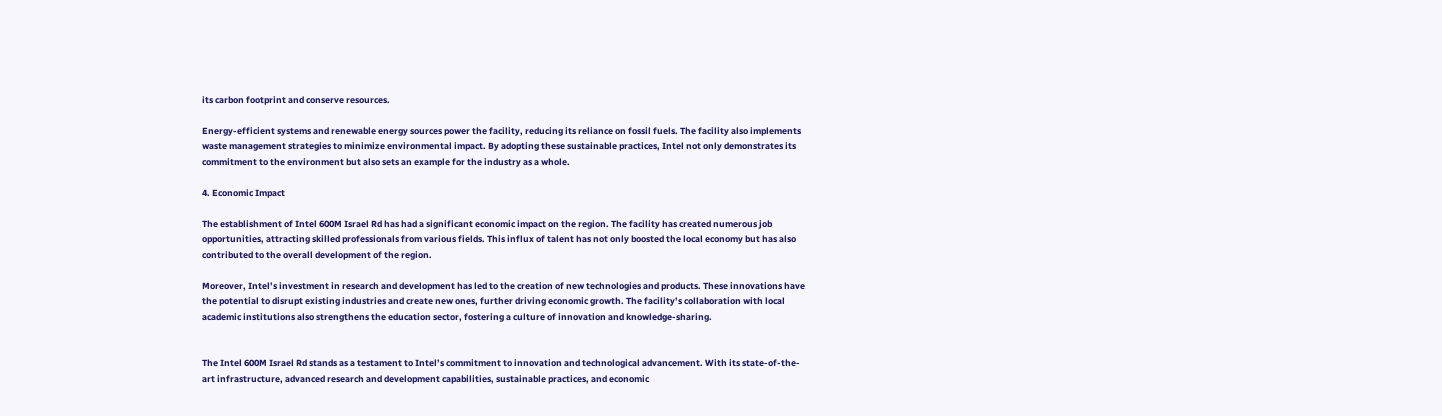its carbon footprint and conserve resources.

Energy-efficient systems and renewable energy sources power the facility, reducing its reliance on fossil fuels. The facility also implements waste management strategies to minimize environmental impact. By adopting these sustainable practices, Intel not only demonstrates its commitment to the environment but also sets an example for the industry as a whole.

4. Economic Impact

The establishment of Intel 600M Israel Rd has had a significant economic impact on the region. The facility has created numerous job opportunities, attracting skilled professionals from various fields. This influx of talent has not only boosted the local economy but has also contributed to the overall development of the region.

Moreover, Intel’s investment in research and development has led to the creation of new technologies and products. These innovations have the potential to disrupt existing industries and create new ones, further driving economic growth. The facility’s collaboration with local academic institutions also strengthens the education sector, fostering a culture of innovation and knowledge-sharing.


The Intel 600M Israel Rd stands as a testament to Intel’s commitment to innovation and technological advancement. With its state-of-the-art infrastructure, advanced research and development capabilities, sustainable practices, and economic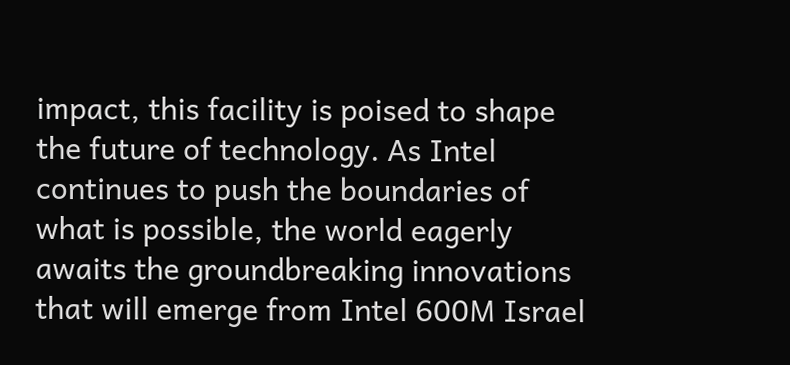impact, this facility is poised to shape the future of technology. As Intel continues to push the boundaries of what is possible, the world eagerly awaits the groundbreaking innovations that will emerge from Intel 600M Israel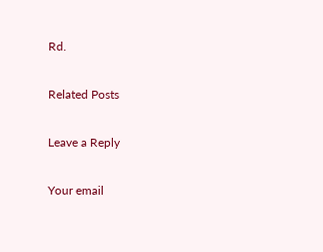Rd.

Related Posts

Leave a Reply

Your email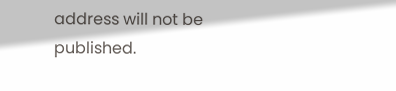address will not be published.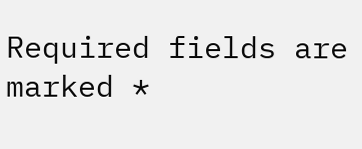Required fields are marked *